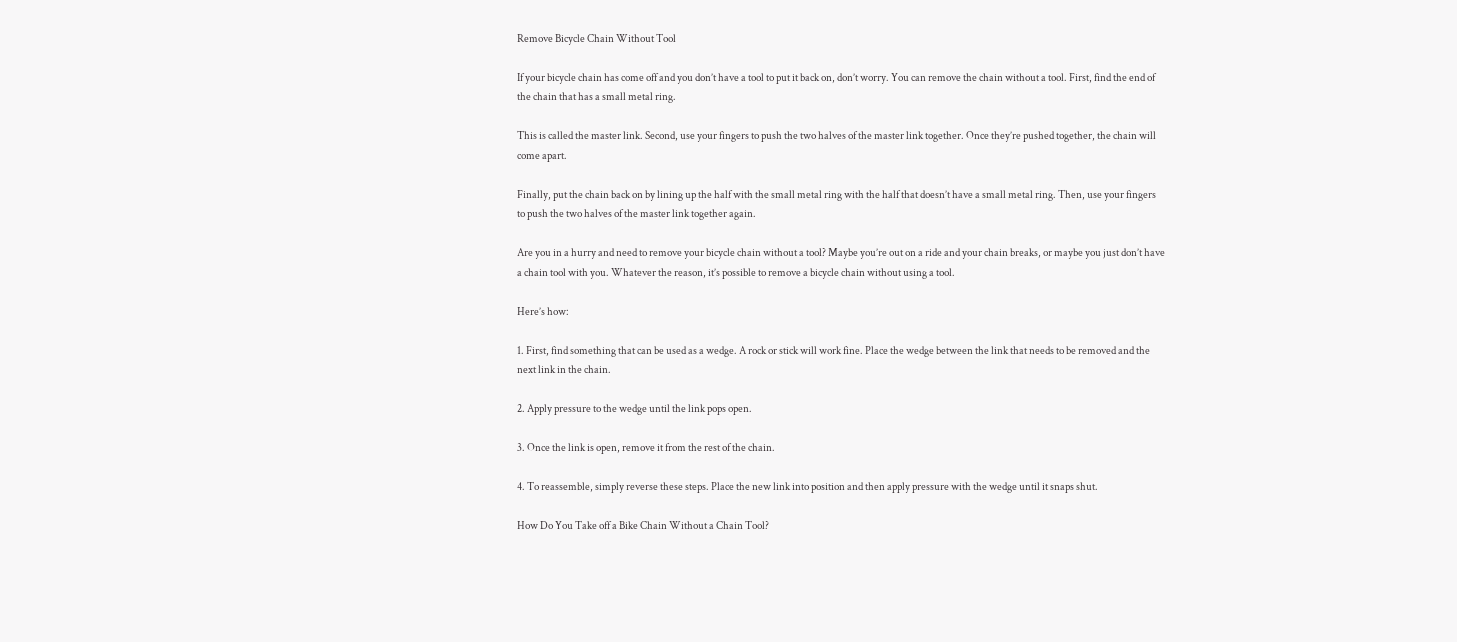Remove Bicycle Chain Without Tool

If your bicycle chain has come off and you don’t have a tool to put it back on, don’t worry. You can remove the chain without a tool. First, find the end of the chain that has a small metal ring.

This is called the master link. Second, use your fingers to push the two halves of the master link together. Once they’re pushed together, the chain will come apart.

Finally, put the chain back on by lining up the half with the small metal ring with the half that doesn’t have a small metal ring. Then, use your fingers to push the two halves of the master link together again.

Are you in a hurry and need to remove your bicycle chain without a tool? Maybe you’re out on a ride and your chain breaks, or maybe you just don’t have a chain tool with you. Whatever the reason, it’s possible to remove a bicycle chain without using a tool.

Here’s how:

1. First, find something that can be used as a wedge. A rock or stick will work fine. Place the wedge between the link that needs to be removed and the next link in the chain.

2. Apply pressure to the wedge until the link pops open.

3. Once the link is open, remove it from the rest of the chain.

4. To reassemble, simply reverse these steps. Place the new link into position and then apply pressure with the wedge until it snaps shut.

How Do You Take off a Bike Chain Without a Chain Tool?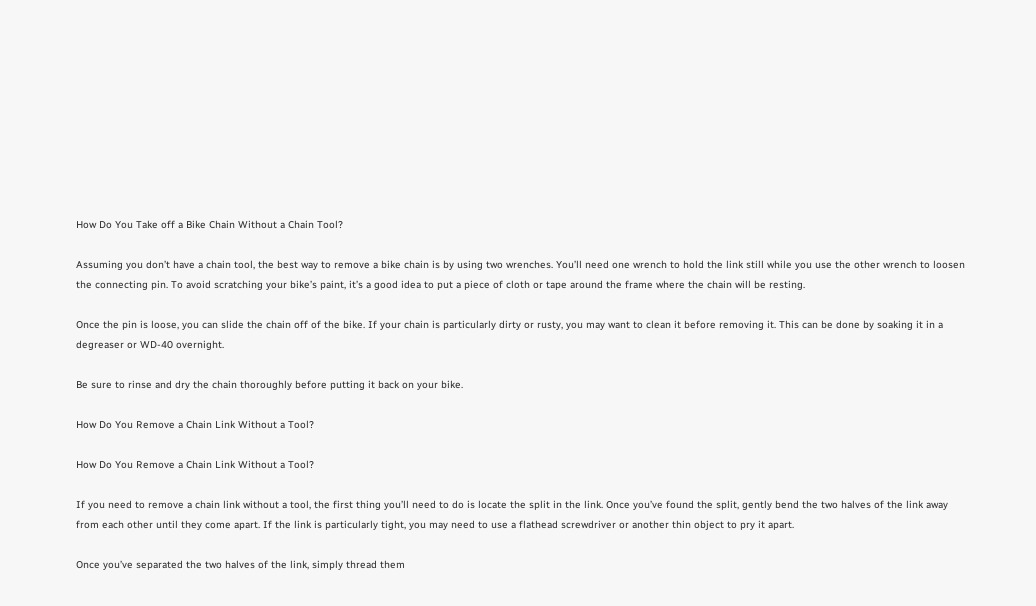How Do You Take off a Bike Chain Without a Chain Tool?

Assuming you don’t have a chain tool, the best way to remove a bike chain is by using two wrenches. You’ll need one wrench to hold the link still while you use the other wrench to loosen the connecting pin. To avoid scratching your bike’s paint, it’s a good idea to put a piece of cloth or tape around the frame where the chain will be resting.

Once the pin is loose, you can slide the chain off of the bike. If your chain is particularly dirty or rusty, you may want to clean it before removing it. This can be done by soaking it in a degreaser or WD-40 overnight.

Be sure to rinse and dry the chain thoroughly before putting it back on your bike.

How Do You Remove a Chain Link Without a Tool?

How Do You Remove a Chain Link Without a Tool?

If you need to remove a chain link without a tool, the first thing you’ll need to do is locate the split in the link. Once you’ve found the split, gently bend the two halves of the link away from each other until they come apart. If the link is particularly tight, you may need to use a flathead screwdriver or another thin object to pry it apart.

Once you’ve separated the two halves of the link, simply thread them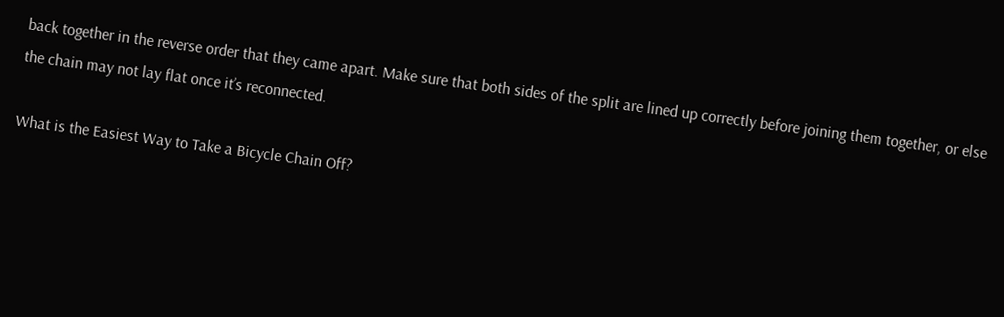back together in the reverse order that they came apart. Make sure that both sides of the split are lined up correctly before joining them together, or else the chain may not lay flat once it’s reconnected.

What is the Easiest Way to Take a Bicycle Chain Off?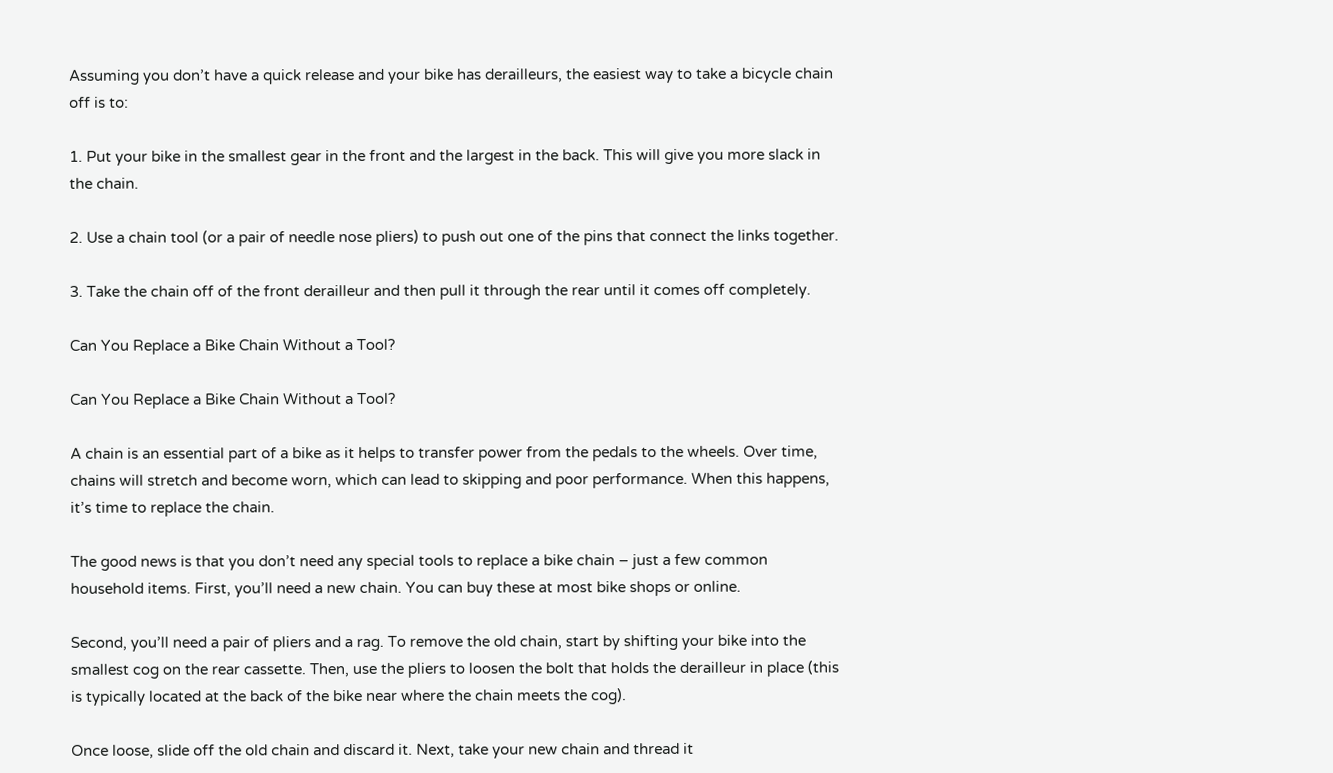Assuming you don’t have a quick release and your bike has derailleurs, the easiest way to take a bicycle chain off is to:

1. Put your bike in the smallest gear in the front and the largest in the back. This will give you more slack in the chain.

2. Use a chain tool (or a pair of needle nose pliers) to push out one of the pins that connect the links together.

3. Take the chain off of the front derailleur and then pull it through the rear until it comes off completely.

Can You Replace a Bike Chain Without a Tool?

Can You Replace a Bike Chain Without a Tool?

A chain is an essential part of a bike as it helps to transfer power from the pedals to the wheels. Over time, chains will stretch and become worn, which can lead to skipping and poor performance. When this happens, it’s time to replace the chain.

The good news is that you don’t need any special tools to replace a bike chain – just a few common household items. First, you’ll need a new chain. You can buy these at most bike shops or online.

Second, you’ll need a pair of pliers and a rag. To remove the old chain, start by shifting your bike into the smallest cog on the rear cassette. Then, use the pliers to loosen the bolt that holds the derailleur in place (this is typically located at the back of the bike near where the chain meets the cog).

Once loose, slide off the old chain and discard it. Next, take your new chain and thread it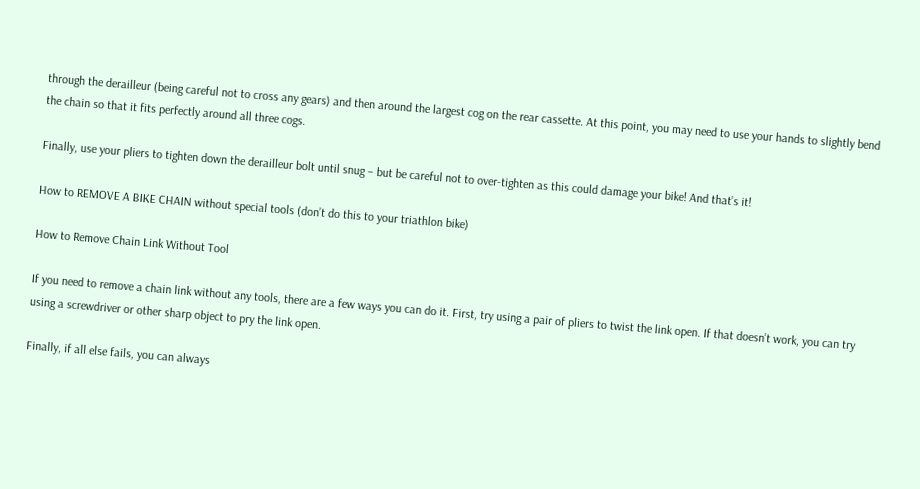through the derailleur (being careful not to cross any gears) and then around the largest cog on the rear cassette. At this point, you may need to use your hands to slightly bend the chain so that it fits perfectly around all three cogs.

Finally, use your pliers to tighten down the derailleur bolt until snug – but be careful not to over-tighten as this could damage your bike! And that’s it!

How to REMOVE A BIKE CHAIN without special tools (don’t do this to your triathlon bike)

How to Remove Chain Link Without Tool

If you need to remove a chain link without any tools, there are a few ways you can do it. First, try using a pair of pliers to twist the link open. If that doesn’t work, you can try using a screwdriver or other sharp object to pry the link open.

Finally, if all else fails, you can always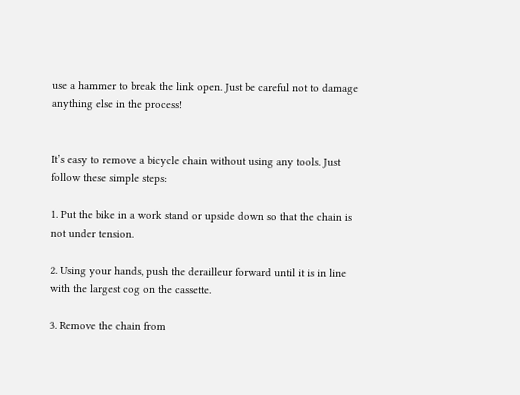use a hammer to break the link open. Just be careful not to damage anything else in the process!


It’s easy to remove a bicycle chain without using any tools. Just follow these simple steps:

1. Put the bike in a work stand or upside down so that the chain is not under tension.

2. Using your hands, push the derailleur forward until it is in line with the largest cog on the cassette.

3. Remove the chain from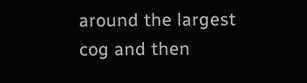around the largest cog and then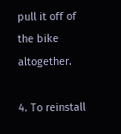pull it off of the bike altogether.

4. To reinstall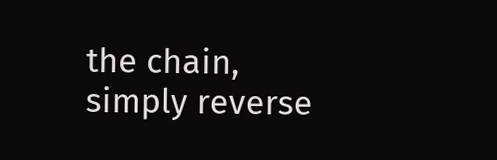the chain, simply reverse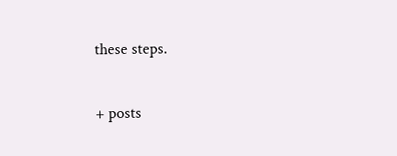these steps.

+ posts